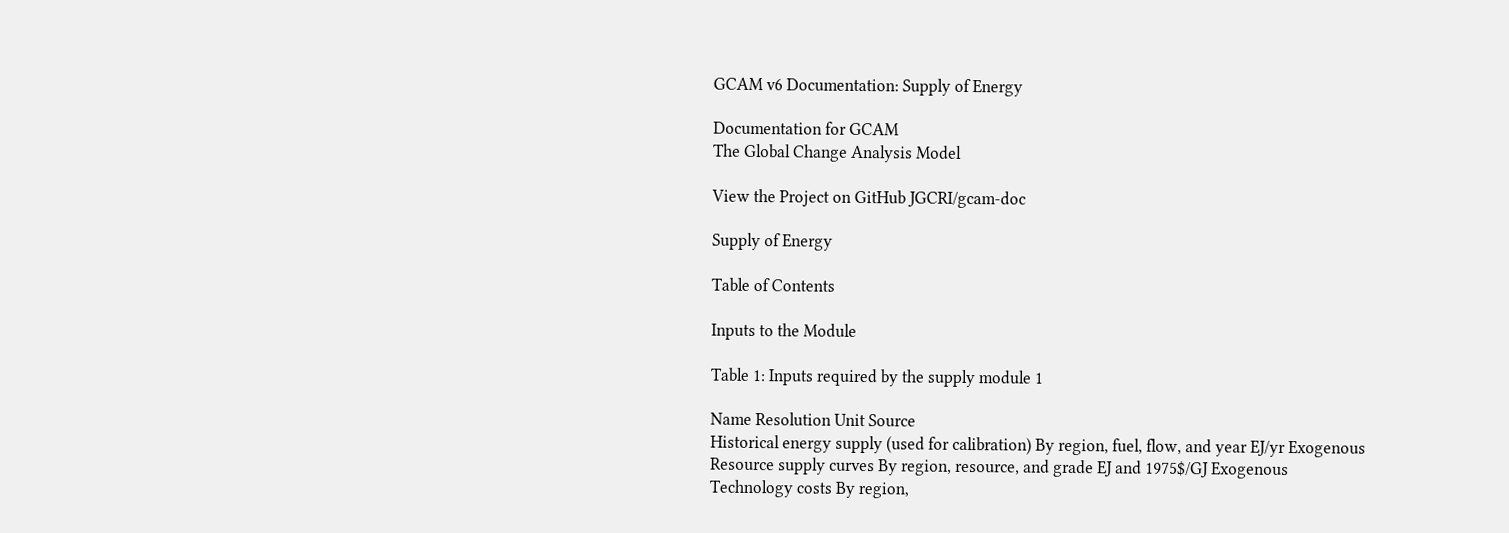GCAM v6 Documentation: Supply of Energy

Documentation for GCAM
The Global Change Analysis Model

View the Project on GitHub JGCRI/gcam-doc

Supply of Energy

Table of Contents

Inputs to the Module

Table 1: Inputs required by the supply module 1

Name Resolution Unit Source
Historical energy supply (used for calibration) By region, fuel, flow, and year EJ/yr Exogenous
Resource supply curves By region, resource, and grade EJ and 1975$/GJ Exogenous
Technology costs By region,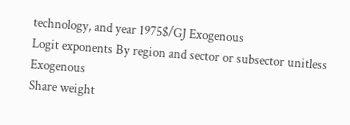technology, and year 1975$/GJ Exogenous
Logit exponents By region and sector or subsector unitless Exogenous
Share weight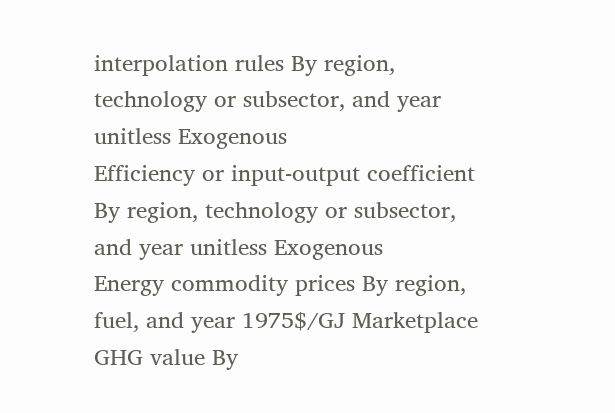interpolation rules By region, technology or subsector, and year unitless Exogenous
Efficiency or input-output coefficient By region, technology or subsector, and year unitless Exogenous
Energy commodity prices By region, fuel, and year 1975$/GJ Marketplace
GHG value By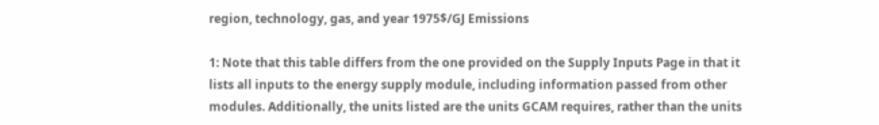region, technology, gas, and year 1975$/GJ Emissions

1: Note that this table differs from the one provided on the Supply Inputs Page in that it lists all inputs to the energy supply module, including information passed from other modules. Additionally, the units listed are the units GCAM requires, rather than the units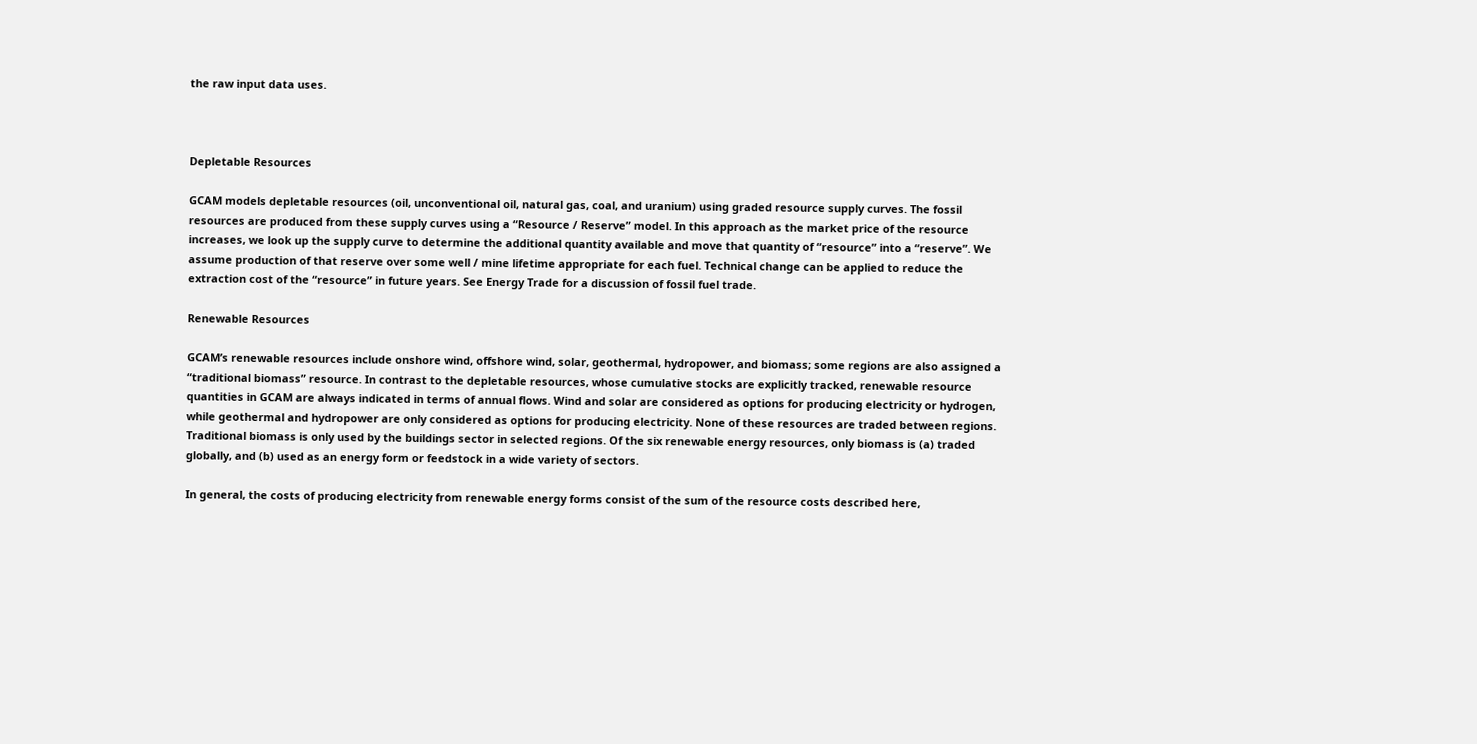the raw input data uses.



Depletable Resources

GCAM models depletable resources (oil, unconventional oil, natural gas, coal, and uranium) using graded resource supply curves. The fossil resources are produced from these supply curves using a “Resource / Reserve” model. In this approach as the market price of the resource increases, we look up the supply curve to determine the additional quantity available and move that quantity of “resource” into a “reserve”. We assume production of that reserve over some well / mine lifetime appropriate for each fuel. Technical change can be applied to reduce the extraction cost of the “resource” in future years. See Energy Trade for a discussion of fossil fuel trade.

Renewable Resources

GCAM’s renewable resources include onshore wind, offshore wind, solar, geothermal, hydropower, and biomass; some regions are also assigned a “traditional biomass” resource. In contrast to the depletable resources, whose cumulative stocks are explicitly tracked, renewable resource quantities in GCAM are always indicated in terms of annual flows. Wind and solar are considered as options for producing electricity or hydrogen, while geothermal and hydropower are only considered as options for producing electricity. None of these resources are traded between regions. Traditional biomass is only used by the buildings sector in selected regions. Of the six renewable energy resources, only biomass is (a) traded globally, and (b) used as an energy form or feedstock in a wide variety of sectors.

In general, the costs of producing electricity from renewable energy forms consist of the sum of the resource costs described here,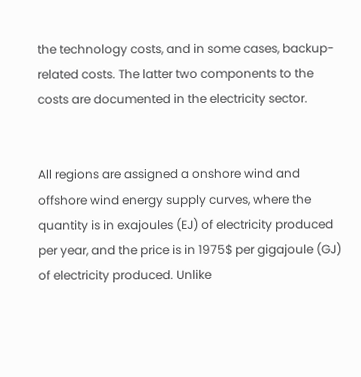the technology costs, and in some cases, backup-related costs. The latter two components to the costs are documented in the electricity sector.


All regions are assigned a onshore wind and offshore wind energy supply curves, where the quantity is in exajoules (EJ) of electricity produced per year, and the price is in 1975$ per gigajoule (GJ) of electricity produced. Unlike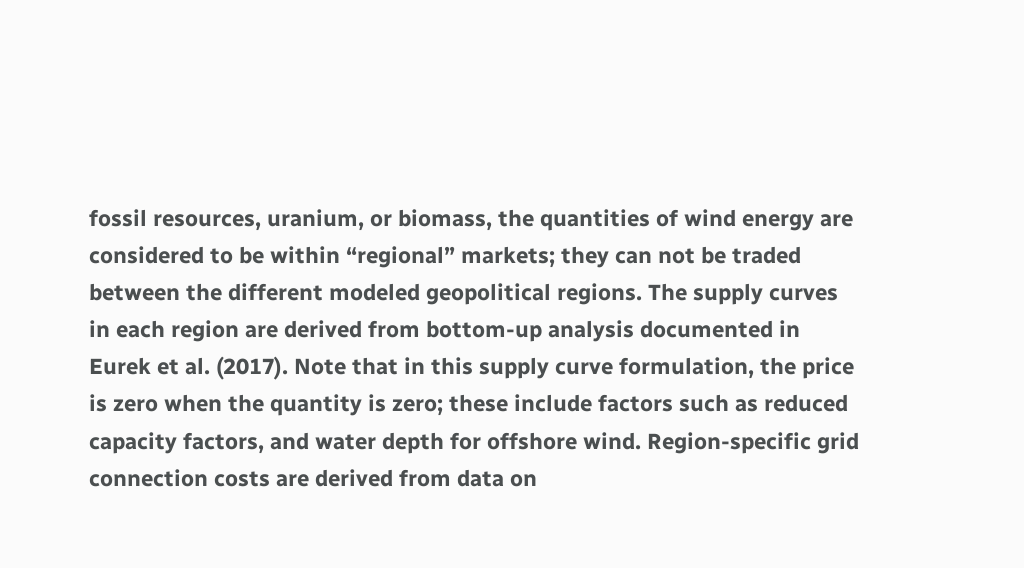fossil resources, uranium, or biomass, the quantities of wind energy are considered to be within “regional” markets; they can not be traded between the different modeled geopolitical regions. The supply curves in each region are derived from bottom-up analysis documented in Eurek et al. (2017). Note that in this supply curve formulation, the price is zero when the quantity is zero; these include factors such as reduced capacity factors, and water depth for offshore wind. Region-specific grid connection costs are derived from data on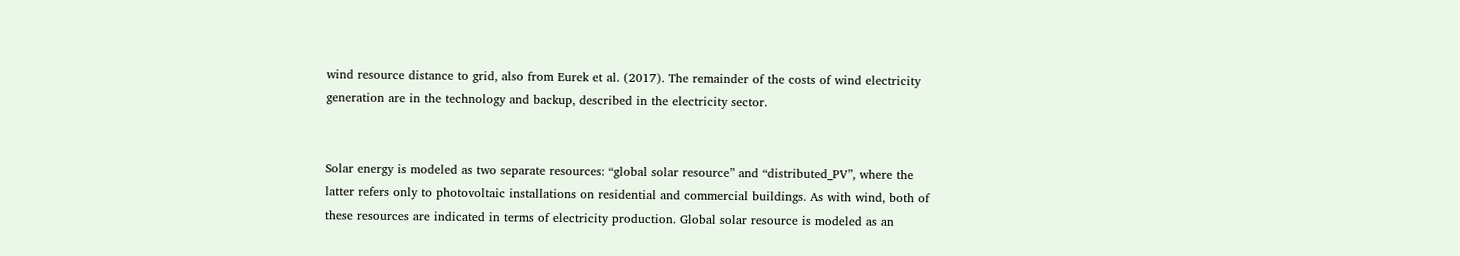wind resource distance to grid, also from Eurek et al. (2017). The remainder of the costs of wind electricity generation are in the technology and backup, described in the electricity sector.


Solar energy is modeled as two separate resources: “global solar resource” and “distributed_PV”, where the latter refers only to photovoltaic installations on residential and commercial buildings. As with wind, both of these resources are indicated in terms of electricity production. Global solar resource is modeled as an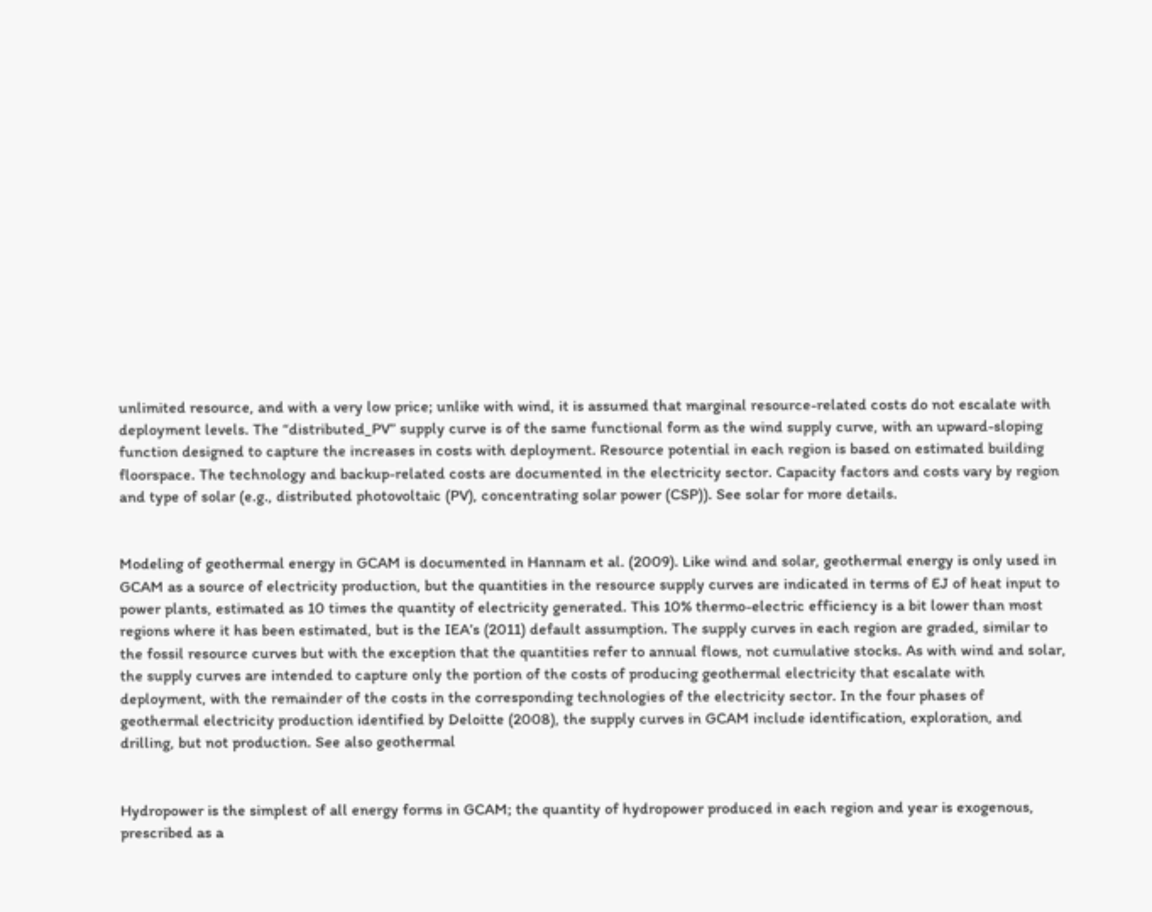unlimited resource, and with a very low price; unlike with wind, it is assumed that marginal resource-related costs do not escalate with deployment levels. The “distributed_PV” supply curve is of the same functional form as the wind supply curve, with an upward-sloping function designed to capture the increases in costs with deployment. Resource potential in each region is based on estimated building floorspace. The technology and backup-related costs are documented in the electricity sector. Capacity factors and costs vary by region and type of solar (e.g., distributed photovoltaic (PV), concentrating solar power (CSP)). See solar for more details.


Modeling of geothermal energy in GCAM is documented in Hannam et al. (2009). Like wind and solar, geothermal energy is only used in GCAM as a source of electricity production, but the quantities in the resource supply curves are indicated in terms of EJ of heat input to power plants, estimated as 10 times the quantity of electricity generated. This 10% thermo-electric efficiency is a bit lower than most regions where it has been estimated, but is the IEA’s (2011) default assumption. The supply curves in each region are graded, similar to the fossil resource curves but with the exception that the quantities refer to annual flows, not cumulative stocks. As with wind and solar, the supply curves are intended to capture only the portion of the costs of producing geothermal electricity that escalate with deployment, with the remainder of the costs in the corresponding technologies of the electricity sector. In the four phases of geothermal electricity production identified by Deloitte (2008), the supply curves in GCAM include identification, exploration, and drilling, but not production. See also geothermal


Hydropower is the simplest of all energy forms in GCAM; the quantity of hydropower produced in each region and year is exogenous, prescribed as a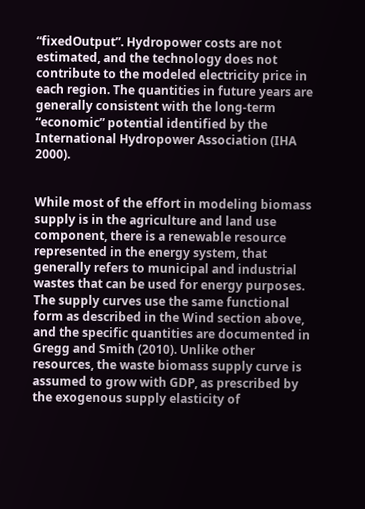“fixedOutput”. Hydropower costs are not estimated, and the technology does not contribute to the modeled electricity price in each region. The quantities in future years are generally consistent with the long-term “economic” potential identified by the International Hydropower Association (IHA 2000).


While most of the effort in modeling biomass supply is in the agriculture and land use component, there is a renewable resource represented in the energy system, that generally refers to municipal and industrial wastes that can be used for energy purposes. The supply curves use the same functional form as described in the Wind section above, and the specific quantities are documented in Gregg and Smith (2010). Unlike other resources, the waste biomass supply curve is assumed to grow with GDP, as prescribed by the exogenous supply elasticity of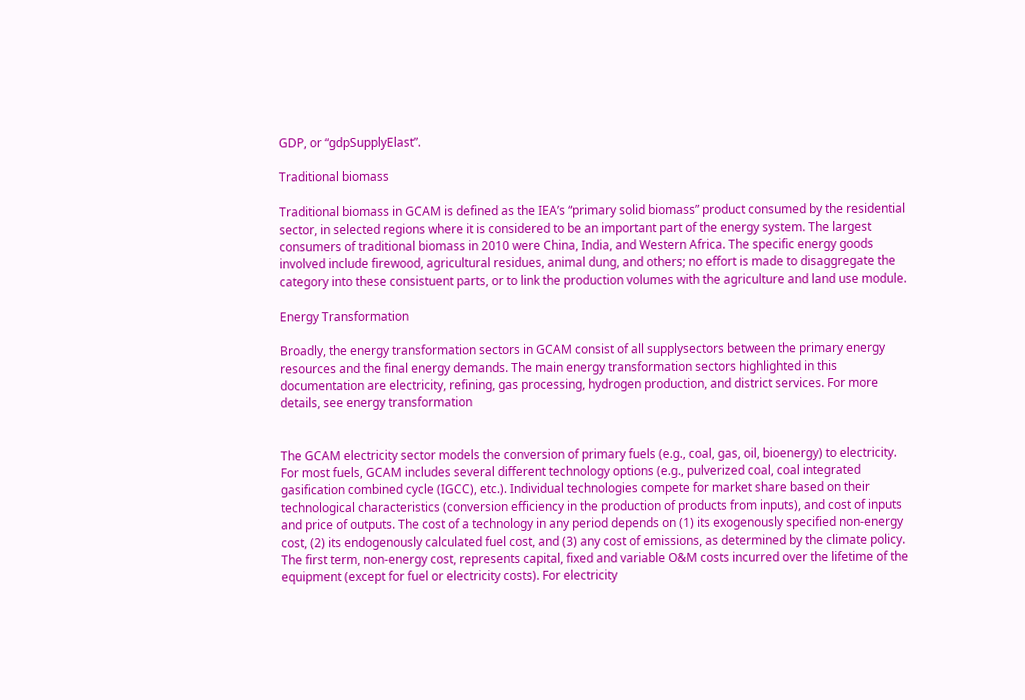GDP, or “gdpSupplyElast”.

Traditional biomass

Traditional biomass in GCAM is defined as the IEA’s “primary solid biomass” product consumed by the residential sector, in selected regions where it is considered to be an important part of the energy system. The largest consumers of traditional biomass in 2010 were China, India, and Western Africa. The specific energy goods involved include firewood, agricultural residues, animal dung, and others; no effort is made to disaggregate the category into these consistuent parts, or to link the production volumes with the agriculture and land use module.

Energy Transformation

Broadly, the energy transformation sectors in GCAM consist of all supplysectors between the primary energy resources and the final energy demands. The main energy transformation sectors highlighted in this documentation are electricity, refining, gas processing, hydrogen production, and district services. For more details, see energy transformation


The GCAM electricity sector models the conversion of primary fuels (e.g., coal, gas, oil, bioenergy) to electricity. For most fuels, GCAM includes several different technology options (e.g., pulverized coal, coal integrated gasification combined cycle (IGCC), etc.). Individual technologies compete for market share based on their technological characteristics (conversion efficiency in the production of products from inputs), and cost of inputs and price of outputs. The cost of a technology in any period depends on (1) its exogenously specified non-energy cost, (2) its endogenously calculated fuel cost, and (3) any cost of emissions, as determined by the climate policy. The first term, non-energy cost, represents capital, fixed and variable O&M costs incurred over the lifetime of the equipment (except for fuel or electricity costs). For electricity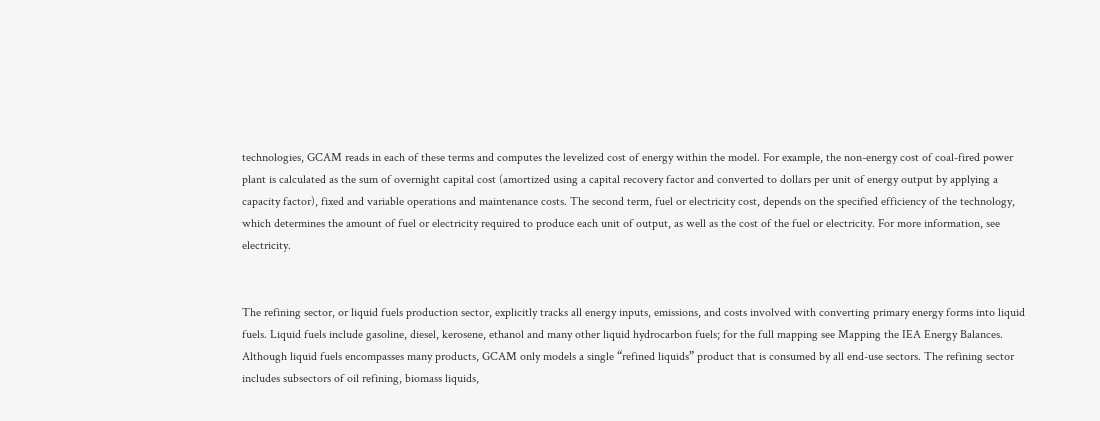technologies, GCAM reads in each of these terms and computes the levelized cost of energy within the model. For example, the non-energy cost of coal-fired power plant is calculated as the sum of overnight capital cost (amortized using a capital recovery factor and converted to dollars per unit of energy output by applying a capacity factor), fixed and variable operations and maintenance costs. The second term, fuel or electricity cost, depends on the specified efficiency of the technology, which determines the amount of fuel or electricity required to produce each unit of output, as well as the cost of the fuel or electricity. For more information, see electricity.


The refining sector, or liquid fuels production sector, explicitly tracks all energy inputs, emissions, and costs involved with converting primary energy forms into liquid fuels. Liquid fuels include gasoline, diesel, kerosene, ethanol and many other liquid hydrocarbon fuels; for the full mapping see Mapping the IEA Energy Balances. Although liquid fuels encompasses many products, GCAM only models a single “refined liquids” product that is consumed by all end-use sectors. The refining sector includes subsectors of oil refining, biomass liquids,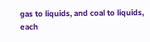gas to liquids, and coal to liquids, each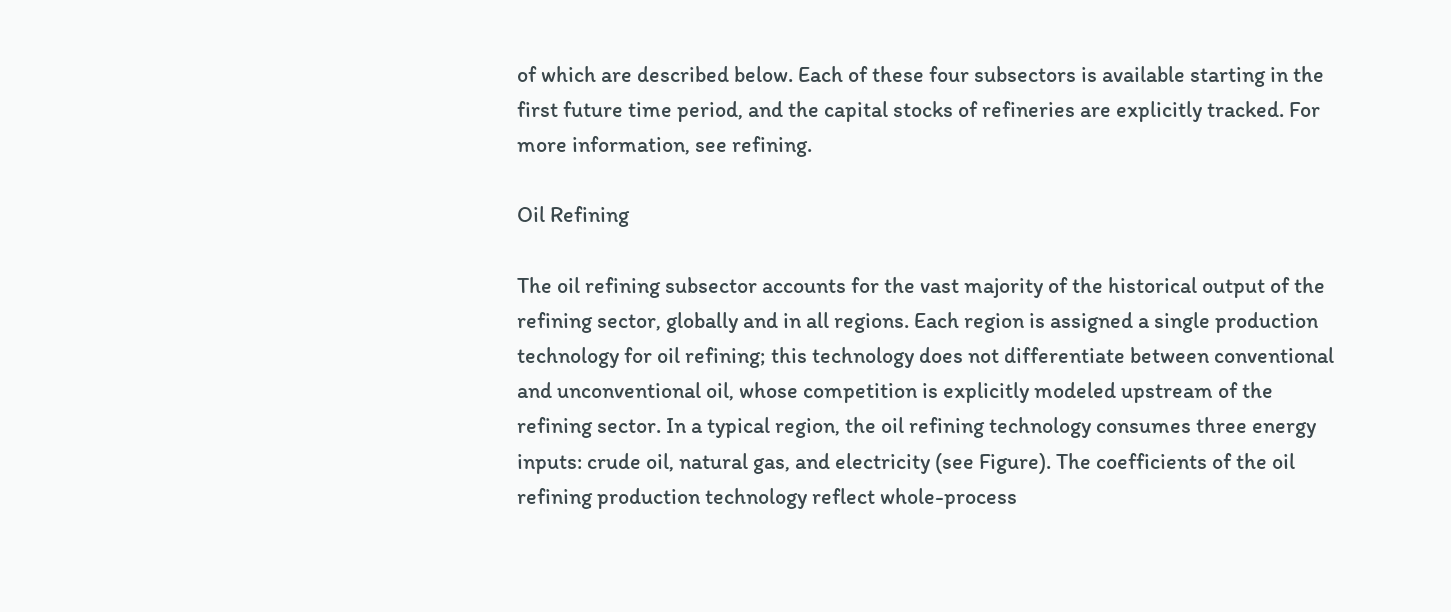of which are described below. Each of these four subsectors is available starting in the first future time period, and the capital stocks of refineries are explicitly tracked. For more information, see refining.

Oil Refining

The oil refining subsector accounts for the vast majority of the historical output of the refining sector, globally and in all regions. Each region is assigned a single production technology for oil refining; this technology does not differentiate between conventional and unconventional oil, whose competition is explicitly modeled upstream of the refining sector. In a typical region, the oil refining technology consumes three energy inputs: crude oil, natural gas, and electricity (see Figure). The coefficients of the oil refining production technology reflect whole-process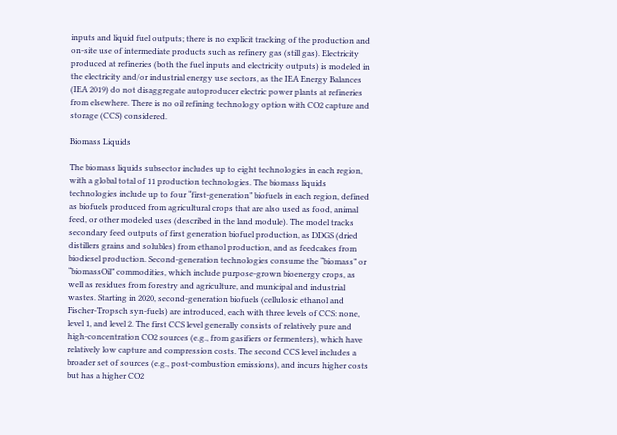inputs and liquid fuel outputs; there is no explicit tracking of the production and on-site use of intermediate products such as refinery gas (still gas). Electricity produced at refineries (both the fuel inputs and electricity outputs) is modeled in the electricity and/or industrial energy use sectors, as the IEA Energy Balances (IEA 2019) do not disaggregate autoproducer electric power plants at refineries from elsewhere. There is no oil refining technology option with CO2 capture and storage (CCS) considered.

Biomass Liquids

The biomass liquids subsector includes up to eight technologies in each region, with a global total of 11 production technologies. The biomass liquids technologies include up to four “first-generation” biofuels in each region, defined as biofuels produced from agricultural crops that are also used as food, animal feed, or other modeled uses (described in the land module). The model tracks secondary feed outputs of first generation biofuel production, as DDGS (dried distillers grains and solubles) from ethanol production, and as feedcakes from biodiesel production. Second-generation technologies consume the “biomass” or “biomassOil” commodities, which include purpose-grown bioenergy crops, as well as residues from forestry and agriculture, and municipal and industrial wastes. Starting in 2020, second-generation biofuels (cellulosic ethanol and Fischer-Tropsch syn-fuels) are introduced, each with three levels of CCS: none, level 1, and level 2. The first CCS level generally consists of relatively pure and high-concentration CO2 sources (e.g., from gasifiers or fermenters), which have relatively low capture and compression costs. The second CCS level includes a broader set of sources (e.g., post-combustion emissions), and incurs higher costs but has a higher CO2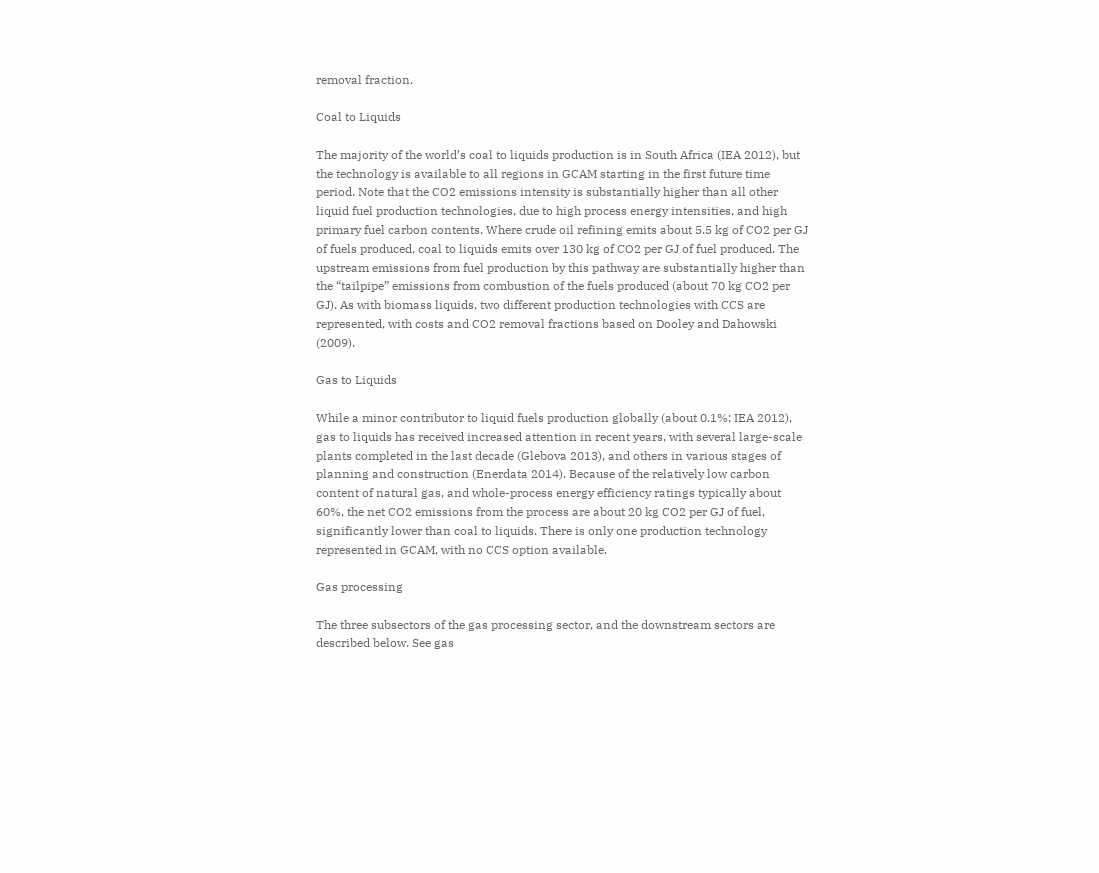removal fraction.

Coal to Liquids

The majority of the world’s coal to liquids production is in South Africa (IEA 2012), but the technology is available to all regions in GCAM starting in the first future time period. Note that the CO2 emissions intensity is substantially higher than all other liquid fuel production technologies, due to high process energy intensities, and high primary fuel carbon contents. Where crude oil refining emits about 5.5 kg of CO2 per GJ of fuels produced, coal to liquids emits over 130 kg of CO2 per GJ of fuel produced. The upstream emissions from fuel production by this pathway are substantially higher than the “tailpipe” emissions from combustion of the fuels produced (about 70 kg CO2 per GJ). As with biomass liquids, two different production technologies with CCS are represented, with costs and CO2 removal fractions based on Dooley and Dahowski (2009).

Gas to Liquids

While a minor contributor to liquid fuels production globally (about 0.1%; IEA 2012), gas to liquids has received increased attention in recent years, with several large-scale plants completed in the last decade (Glebova 2013), and others in various stages of planning and construction (Enerdata 2014). Because of the relatively low carbon content of natural gas, and whole-process energy efficiency ratings typically about 60%, the net CO2 emissions from the process are about 20 kg CO2 per GJ of fuel, significantly lower than coal to liquids. There is only one production technology represented in GCAM, with no CCS option available.

Gas processing

The three subsectors of the gas processing sector, and the downstream sectors are described below. See gas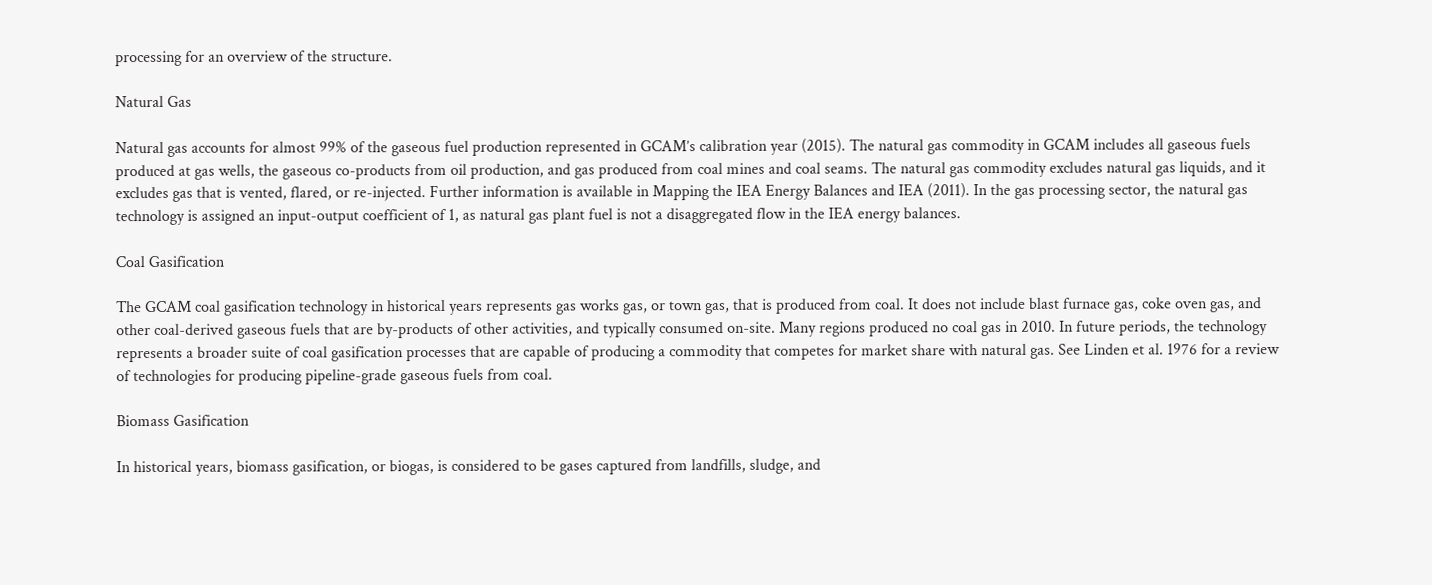processing for an overview of the structure.

Natural Gas

Natural gas accounts for almost 99% of the gaseous fuel production represented in GCAM’s calibration year (2015). The natural gas commodity in GCAM includes all gaseous fuels produced at gas wells, the gaseous co-products from oil production, and gas produced from coal mines and coal seams. The natural gas commodity excludes natural gas liquids, and it excludes gas that is vented, flared, or re-injected. Further information is available in Mapping the IEA Energy Balances and IEA (2011). In the gas processing sector, the natural gas technology is assigned an input-output coefficient of 1, as natural gas plant fuel is not a disaggregated flow in the IEA energy balances.

Coal Gasification

The GCAM coal gasification technology in historical years represents gas works gas, or town gas, that is produced from coal. It does not include blast furnace gas, coke oven gas, and other coal-derived gaseous fuels that are by-products of other activities, and typically consumed on-site. Many regions produced no coal gas in 2010. In future periods, the technology represents a broader suite of coal gasification processes that are capable of producing a commodity that competes for market share with natural gas. See Linden et al. 1976 for a review of technologies for producing pipeline-grade gaseous fuels from coal.

Biomass Gasification

In historical years, biomass gasification, or biogas, is considered to be gases captured from landfills, sludge, and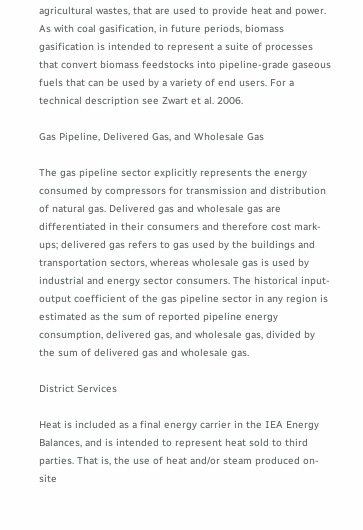agricultural wastes, that are used to provide heat and power. As with coal gasification, in future periods, biomass gasification is intended to represent a suite of processes that convert biomass feedstocks into pipeline-grade gaseous fuels that can be used by a variety of end users. For a technical description see Zwart et al. 2006.

Gas Pipeline, Delivered Gas, and Wholesale Gas

The gas pipeline sector explicitly represents the energy consumed by compressors for transmission and distribution of natural gas. Delivered gas and wholesale gas are differentiated in their consumers and therefore cost mark-ups; delivered gas refers to gas used by the buildings and transportation sectors, whereas wholesale gas is used by industrial and energy sector consumers. The historical input-output coefficient of the gas pipeline sector in any region is estimated as the sum of reported pipeline energy consumption, delivered gas, and wholesale gas, divided by the sum of delivered gas and wholesale gas.

District Services

Heat is included as a final energy carrier in the IEA Energy Balances, and is intended to represent heat sold to third parties. That is, the use of heat and/or steam produced on-site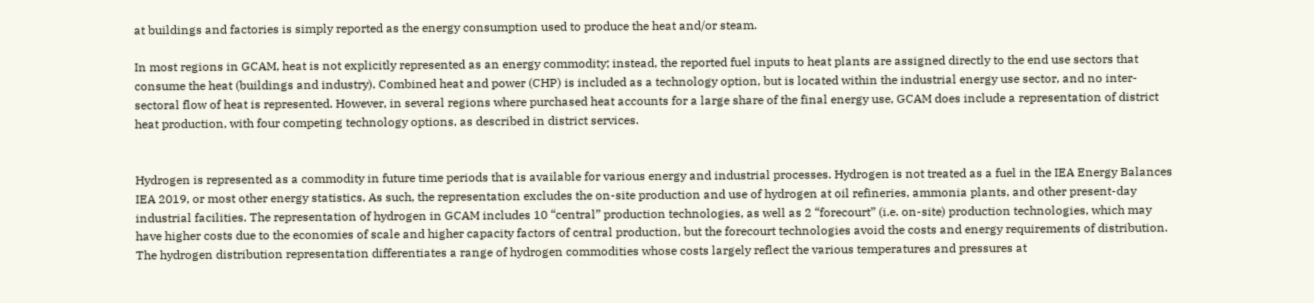at buildings and factories is simply reported as the energy consumption used to produce the heat and/or steam.

In most regions in GCAM, heat is not explicitly represented as an energy commodity; instead, the reported fuel inputs to heat plants are assigned directly to the end use sectors that consume the heat (buildings and industry). Combined heat and power (CHP) is included as a technology option, but is located within the industrial energy use sector, and no inter-sectoral flow of heat is represented. However, in several regions where purchased heat accounts for a large share of the final energy use, GCAM does include a representation of district heat production, with four competing technology options, as described in district services.


Hydrogen is represented as a commodity in future time periods that is available for various energy and industrial processes. Hydrogen is not treated as a fuel in the IEA Energy Balances IEA 2019, or most other energy statistics. As such, the representation excludes the on-site production and use of hydrogen at oil refineries, ammonia plants, and other present-day industrial facilities. The representation of hydrogen in GCAM includes 10 “central” production technologies, as well as 2 “forecourt” (i.e. on-site) production technologies, which may have higher costs due to the economies of scale and higher capacity factors of central production, but the forecourt technologies avoid the costs and energy requirements of distribution. The hydrogen distribution representation differentiates a range of hydrogen commodities whose costs largely reflect the various temperatures and pressures at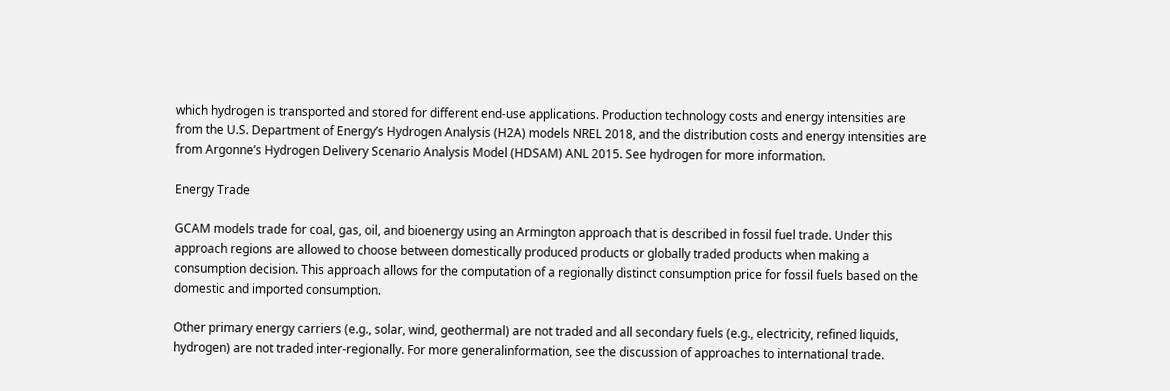which hydrogen is transported and stored for different end-use applications. Production technology costs and energy intensities are from the U.S. Department of Energy’s Hydrogen Analysis (H2A) models NREL 2018, and the distribution costs and energy intensities are from Argonne’s Hydrogen Delivery Scenario Analysis Model (HDSAM) ANL 2015. See hydrogen for more information.

Energy Trade

GCAM models trade for coal, gas, oil, and bioenergy using an Armington approach that is described in fossil fuel trade. Under this approach regions are allowed to choose between domestically produced products or globally traded products when making a consumption decision. This approach allows for the computation of a regionally distinct consumption price for fossil fuels based on the domestic and imported consumption.

Other primary energy carriers (e.g., solar, wind, geothermal) are not traded and all secondary fuels (e.g., electricity, refined liquids, hydrogen) are not traded inter-regionally. For more generalinformation, see the discussion of approaches to international trade.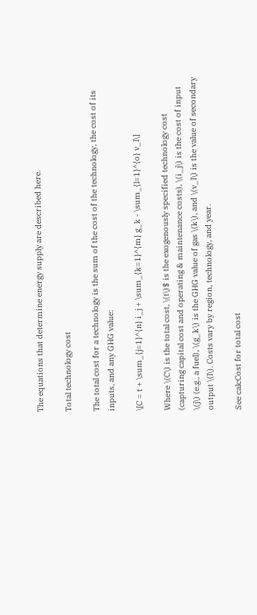The equations that determine energy supply are described here.

Total technology cost

The total cost for a technology is the sum of the cost of the technology, the cost of its inputs, and any GHG value:

\[C = t + \sum_{j=1}^{n} i_j + \sum_{k=1}^{m} g_k - \sum_{l=1}^{o} v_l\]

Where \(C\) is the total cost, \(t\)$ is the exogenously specified technology cost (capturing capital cost and operating & maintenance costs), \(i_j\) is the cost of input \(j\) (e.g., a fuel), \(g_k\) is the GHG value of gas \(k\), and \(v_l\) is the value of secondary output \(l\). Costs vary by region, technology, and year.

See calcCost for total cost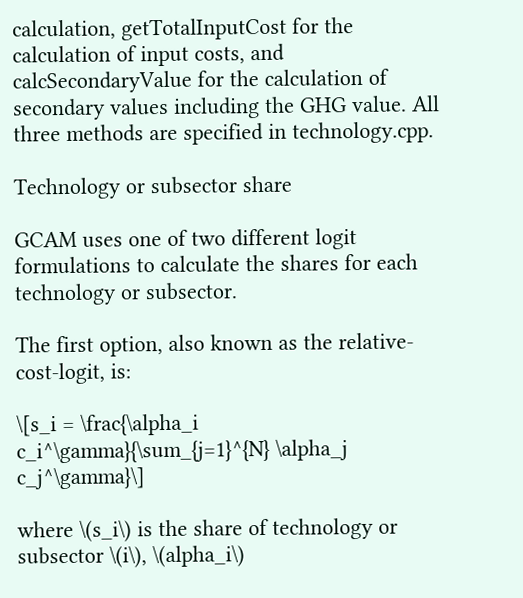calculation, getTotalInputCost for the calculation of input costs, and calcSecondaryValue for the calculation of secondary values including the GHG value. All three methods are specified in technology.cpp.

Technology or subsector share

GCAM uses one of two different logit formulations to calculate the shares for each technology or subsector.

The first option, also known as the relative-cost-logit, is:

\[s_i = \frac{\alpha_i c_i^\gamma}{\sum_{j=1}^{N} \alpha_j c_j^\gamma}\]

where \(s_i\) is the share of technology or subsector \(i\), \(alpha_i\)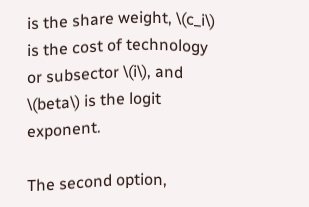is the share weight, \(c_i\) is the cost of technology or subsector \(i\), and \(beta\) is the logit exponent.

The second option,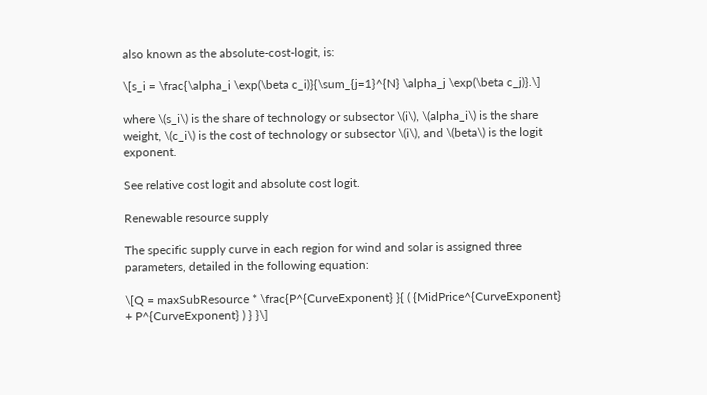also known as the absolute-cost-logit, is:

\[s_i = \frac{\alpha_i \exp(\beta c_i)}{\sum_{j=1}^{N} \alpha_j \exp(\beta c_j)}.\]

where \(s_i\) is the share of technology or subsector \(i\), \(alpha_i\) is the share weight, \(c_i\) is the cost of technology or subsector \(i\), and \(beta\) is the logit exponent.

See relative cost logit and absolute cost logit.

Renewable resource supply

The specific supply curve in each region for wind and solar is assigned three parameters, detailed in the following equation:

\[Q = maxSubResource * \frac{P^{CurveExponent} }{ ( {MidPrice^{CurveExponent} + P^{CurveExponent} ) } }\]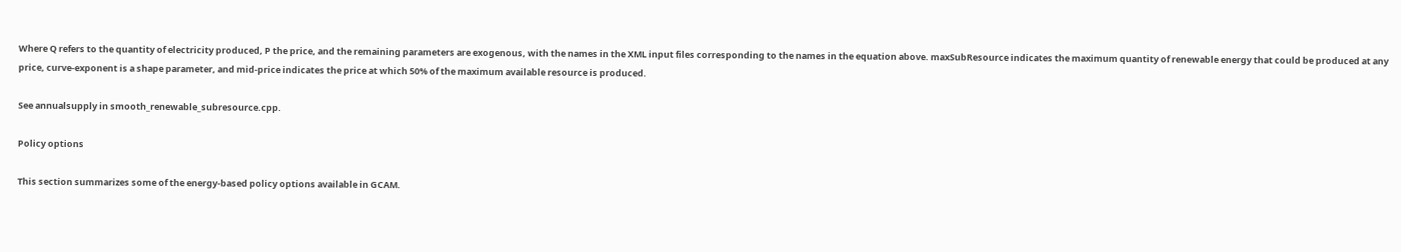Where Q refers to the quantity of electricity produced, P the price, and the remaining parameters are exogenous, with the names in the XML input files corresponding to the names in the equation above. maxSubResource indicates the maximum quantity of renewable energy that could be produced at any price, curve-exponent is a shape parameter, and mid-price indicates the price at which 50% of the maximum available resource is produced.

See annualsupply in smooth_renewable_subresource.cpp.

Policy options

This section summarizes some of the energy-based policy options available in GCAM.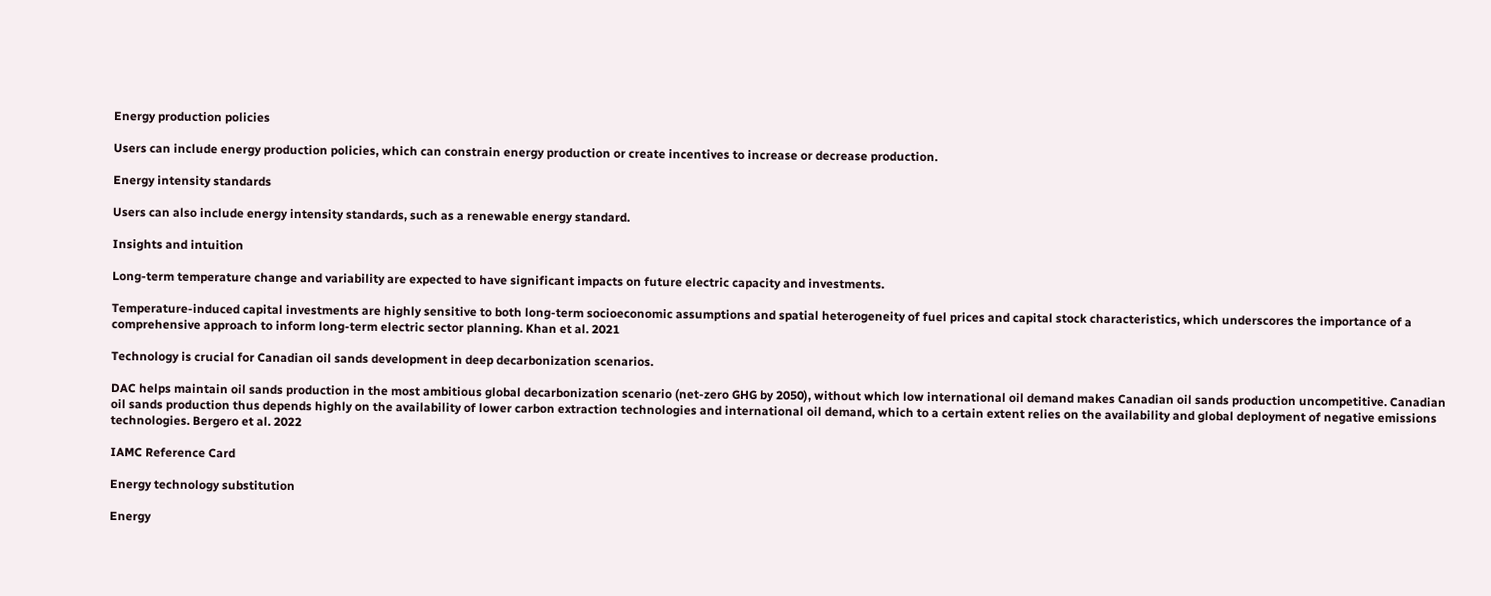Energy production policies

Users can include energy production policies, which can constrain energy production or create incentives to increase or decrease production.

Energy intensity standards

Users can also include energy intensity standards, such as a renewable energy standard.

Insights and intuition

Long-term temperature change and variability are expected to have significant impacts on future electric capacity and investments.

Temperature-induced capital investments are highly sensitive to both long-term socioeconomic assumptions and spatial heterogeneity of fuel prices and capital stock characteristics, which underscores the importance of a comprehensive approach to inform long-term electric sector planning. Khan et al. 2021

Technology is crucial for Canadian oil sands development in deep decarbonization scenarios.

DAC helps maintain oil sands production in the most ambitious global decarbonization scenario (net-zero GHG by 2050), without which low international oil demand makes Canadian oil sands production uncompetitive. Canadian oil sands production thus depends highly on the availability of lower carbon extraction technologies and international oil demand, which to a certain extent relies on the availability and global deployment of negative emissions technologies. Bergero et al. 2022

IAMC Reference Card

Energy technology substitution

Energy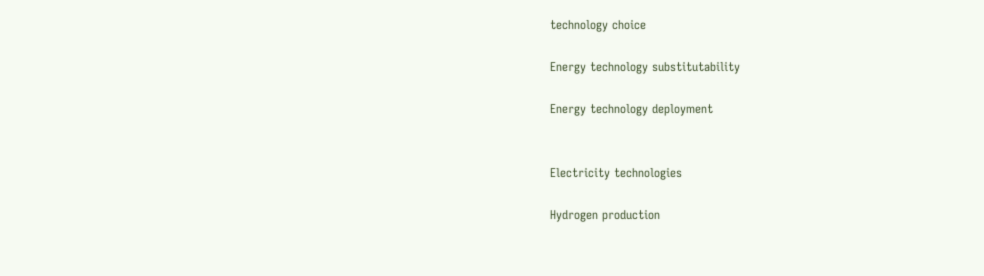technology choice

Energy technology substitutability

Energy technology deployment


Electricity technologies

Hydrogen production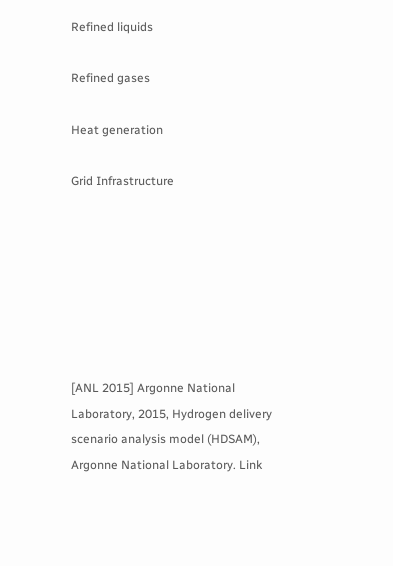Refined liquids

Refined gases

Heat generation

Grid Infrastructure







[ANL 2015] Argonne National Laboratory, 2015, Hydrogen delivery scenario analysis model (HDSAM), Argonne National Laboratory. Link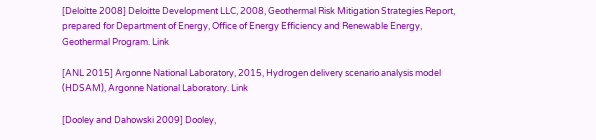[Deloitte 2008] Deloitte Development LLC, 2008, Geothermal Risk Mitigation Strategies Report, prepared for Department of Energy, Office of Energy Efficiency and Renewable Energy, Geothermal Program. Link

[ANL 2015] Argonne National Laboratory, 2015, Hydrogen delivery scenario analysis model (HDSAM), Argonne National Laboratory. Link

[Dooley and Dahowski 2009] Dooley,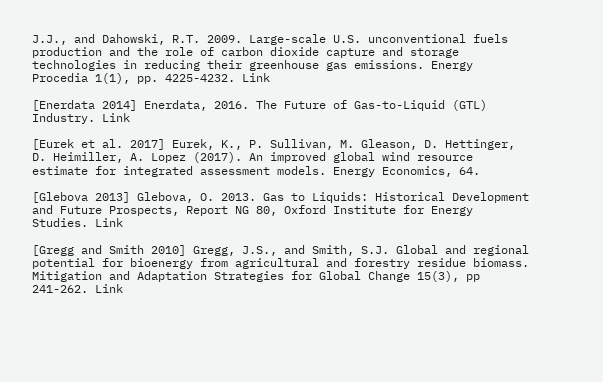J.J., and Dahowski, R.T. 2009. Large-scale U.S. unconventional fuels production and the role of carbon dioxide capture and storage technologies in reducing their greenhouse gas emissions. Energy Procedia 1(1), pp. 4225-4232. Link

[Enerdata 2014] Enerdata, 2016. The Future of Gas-to-Liquid (GTL) Industry. Link

[Eurek et al. 2017] Eurek, K., P. Sullivan, M. Gleason, D. Hettinger, D. Heimiller, A. Lopez (2017). An improved global wind resource estimate for integrated assessment models. Energy Economics, 64.

[Glebova 2013] Glebova, O. 2013. Gas to Liquids: Historical Development and Future Prospects, Report NG 80, Oxford Institute for Energy Studies. Link

[Gregg and Smith 2010] Gregg, J.S., and Smith, S.J. Global and regional potential for bioenergy from agricultural and forestry residue biomass. Mitigation and Adaptation Strategies for Global Change 15(3), pp 241-262. Link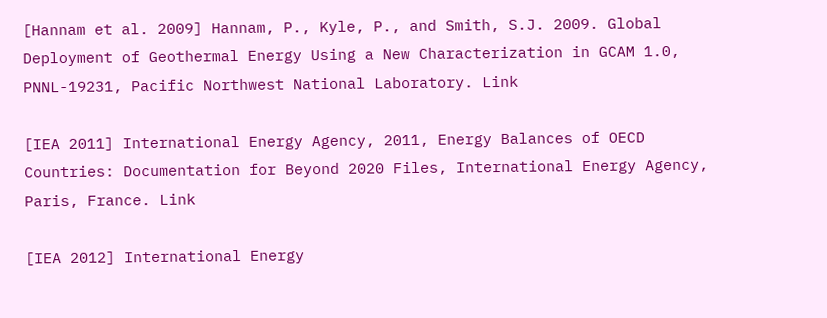[Hannam et al. 2009] Hannam, P., Kyle, P., and Smith, S.J. 2009. Global Deployment of Geothermal Energy Using a New Characterization in GCAM 1.0, PNNL-19231, Pacific Northwest National Laboratory. Link

[IEA 2011] International Energy Agency, 2011, Energy Balances of OECD Countries: Documentation for Beyond 2020 Files, International Energy Agency, Paris, France. Link

[IEA 2012] International Energy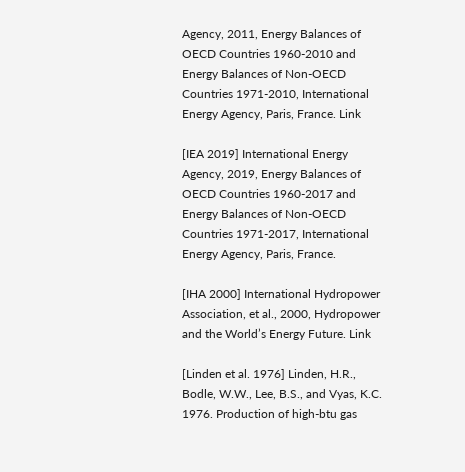Agency, 2011, Energy Balances of OECD Countries 1960-2010 and Energy Balances of Non-OECD Countries 1971-2010, International Energy Agency, Paris, France. Link

[IEA 2019] International Energy Agency, 2019, Energy Balances of OECD Countries 1960-2017 and Energy Balances of Non-OECD Countries 1971-2017, International Energy Agency, Paris, France.

[IHA 2000] International Hydropower Association, et al., 2000, Hydropower and the World’s Energy Future. Link

[Linden et al. 1976] Linden, H.R., Bodle, W.W., Lee, B.S., and Vyas, K.C. 1976. Production of high-btu gas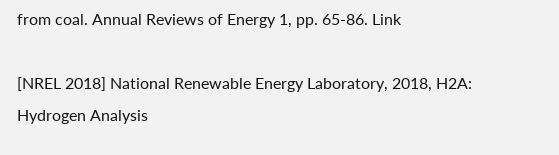from coal. Annual Reviews of Energy 1, pp. 65-86. Link

[NREL 2018] National Renewable Energy Laboratory, 2018, H2A: Hydrogen Analysis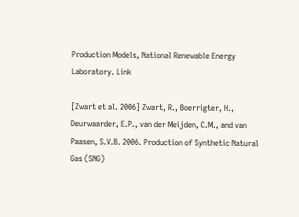Production Models, National Renewable Energy Laboratory. Link

[Zwart et al. 2006] Zwart, R., Boerrigter, H., Deurwaarder, E.P., van der Meijden, C.M., and van Paasen, S.V.B. 2006. Production of Synthetic Natural Gas (SNG)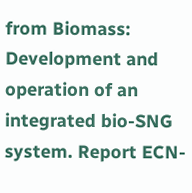from Biomass: Development and operation of an integrated bio-SNG system. Report ECN-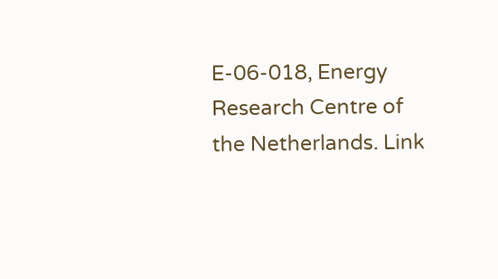E-06-018, Energy Research Centre of the Netherlands. Link